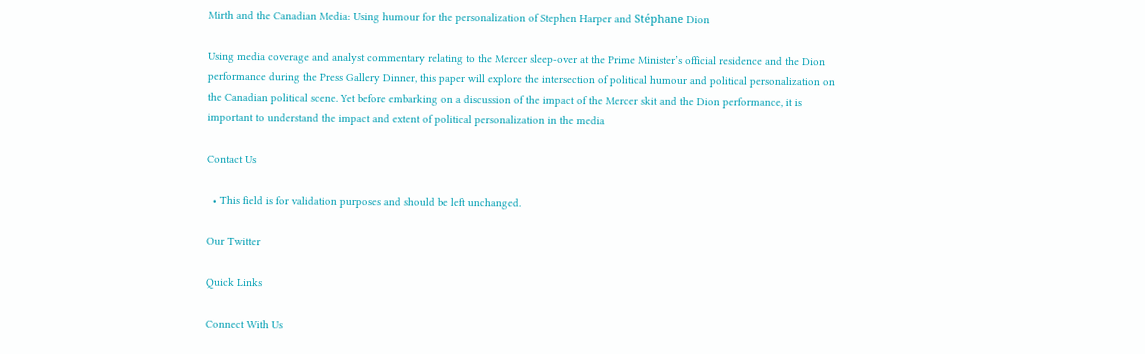Mirth and the Canadian Media: Using humour for the personalization of Stephen Harper and Stéphane Dion

Using media coverage and analyst commentary relating to the Mercer sleep-over at the Prime Minister’s official residence and the Dion performance during the Press Gallery Dinner, this paper will explore the intersection of political humour and political personalization on the Canadian political scene. Yet before embarking on a discussion of the impact of the Mercer skit and the Dion performance, it is important to understand the impact and extent of political personalization in the media

Contact Us

  • This field is for validation purposes and should be left unchanged.

Our Twitter

Quick Links

Connect With Us